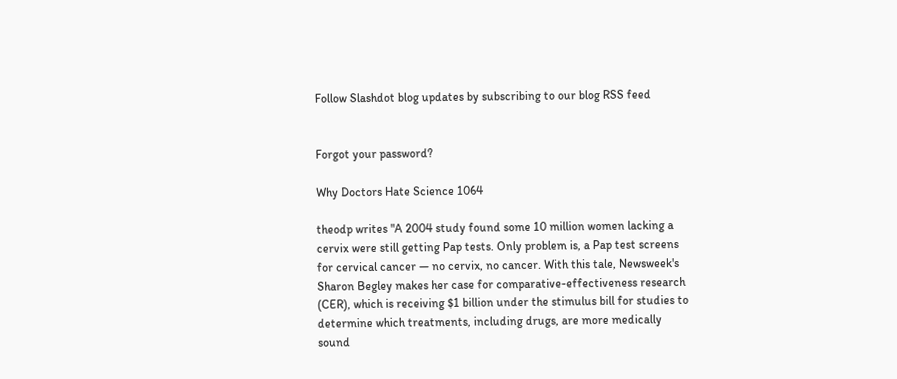Follow Slashdot blog updates by subscribing to our blog RSS feed


Forgot your password?

Why Doctors Hate Science 1064

theodp writes "A 2004 study found some 10 million women lacking a cervix were still getting Pap tests. Only problem is, a Pap test screens for cervical cancer — no cervix, no cancer. With this tale, Newsweek's Sharon Begley makes her case for comparative-effectiveness research (CER), which is receiving $1 billion under the stimulus bill for studies to determine which treatments, including drugs, are more medically sound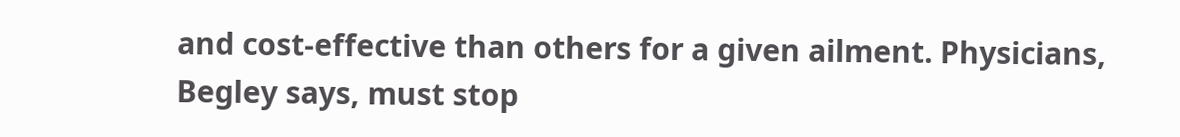and cost-effective than others for a given ailment. Physicians, Begley says, must stop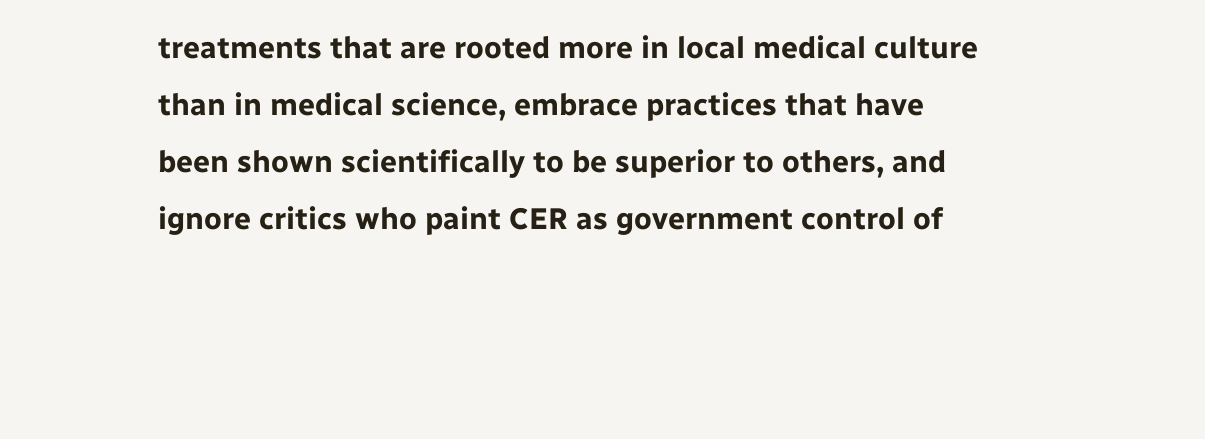treatments that are rooted more in local medical culture than in medical science, embrace practices that have been shown scientifically to be superior to others, and ignore critics who paint CER as government control of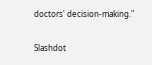doctors' decision-making."

Slashdot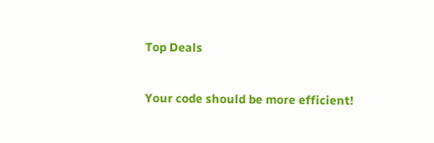Top Deals

Your code should be more efficient!